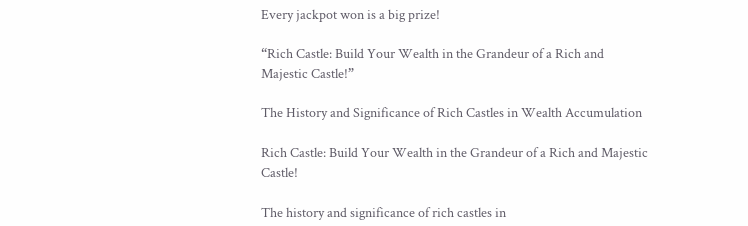Every jackpot won is a big prize!

“Rich Castle: Build Your Wealth in the Grandeur of a Rich and Majestic Castle!”

The History and Significance of Rich Castles in Wealth Accumulation

Rich Castle: Build Your Wealth in the Grandeur of a Rich and Majestic Castle!

The history and significance of rich castles in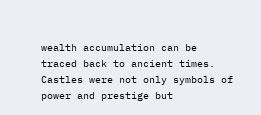wealth accumulation can be traced back to ancient times. Castles were not only symbols of power and prestige but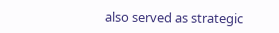also served as strategic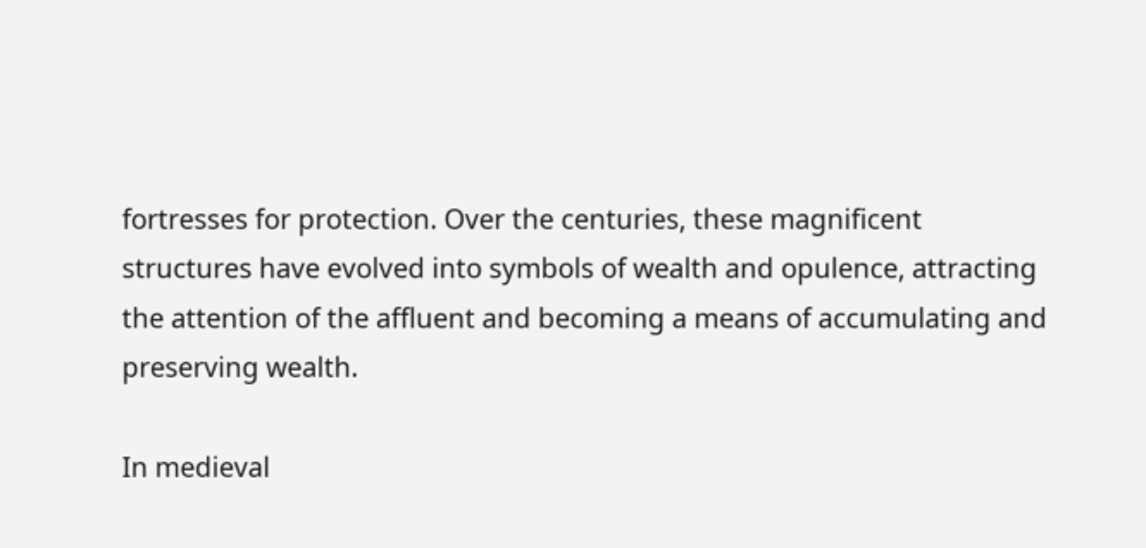fortresses for protection. Over the centuries, these magnificent structures have evolved into symbols of wealth and opulence, attracting the attention of the affluent and becoming a means of accumulating and preserving wealth.

In medieval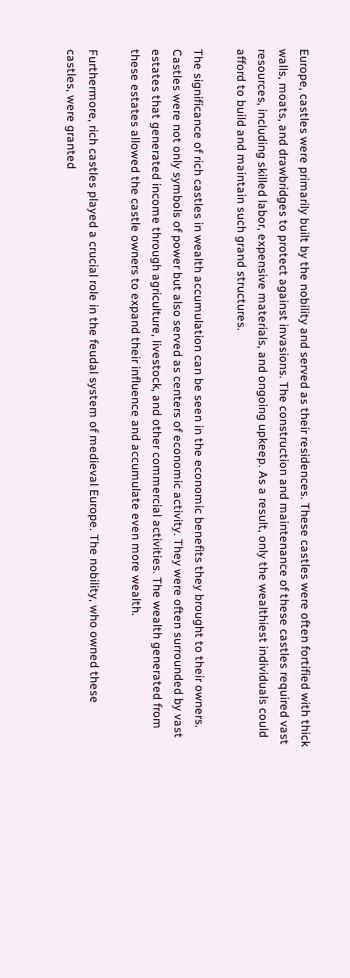Europe, castles were primarily built by the nobility and served as their residences. These castles were often fortified with thick walls, moats, and drawbridges to protect against invasions. The construction and maintenance of these castles required vast resources, including skilled labor, expensive materials, and ongoing upkeep. As a result, only the wealthiest individuals could afford to build and maintain such grand structures.

The significance of rich castles in wealth accumulation can be seen in the economic benefits they brought to their owners. Castles were not only symbols of power but also served as centers of economic activity. They were often surrounded by vast estates that generated income through agriculture, livestock, and other commercial activities. The wealth generated from these estates allowed the castle owners to expand their influence and accumulate even more wealth.

Furthermore, rich castles played a crucial role in the feudal system of medieval Europe. The nobility, who owned these castles, were granted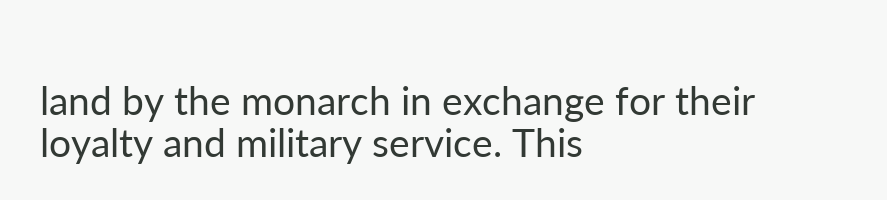land by the monarch in exchange for their loyalty and military service. This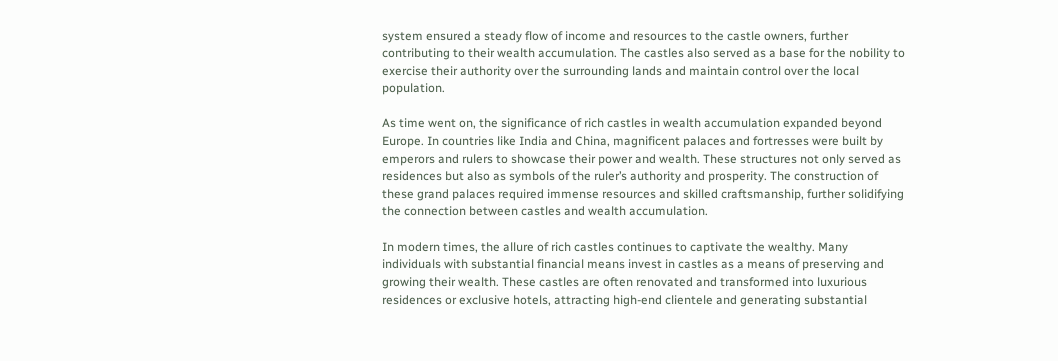system ensured a steady flow of income and resources to the castle owners, further contributing to their wealth accumulation. The castles also served as a base for the nobility to exercise their authority over the surrounding lands and maintain control over the local population.

As time went on, the significance of rich castles in wealth accumulation expanded beyond Europe. In countries like India and China, magnificent palaces and fortresses were built by emperors and rulers to showcase their power and wealth. These structures not only served as residences but also as symbols of the ruler’s authority and prosperity. The construction of these grand palaces required immense resources and skilled craftsmanship, further solidifying the connection between castles and wealth accumulation.

In modern times, the allure of rich castles continues to captivate the wealthy. Many individuals with substantial financial means invest in castles as a means of preserving and growing their wealth. These castles are often renovated and transformed into luxurious residences or exclusive hotels, attracting high-end clientele and generating substantial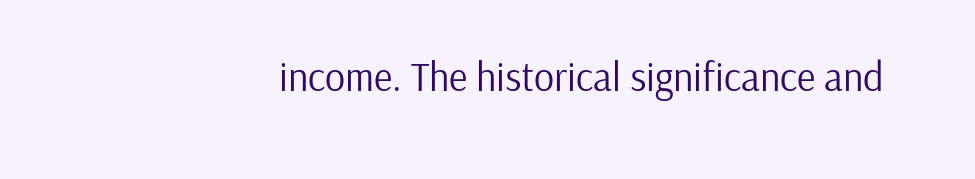income. The historical significance and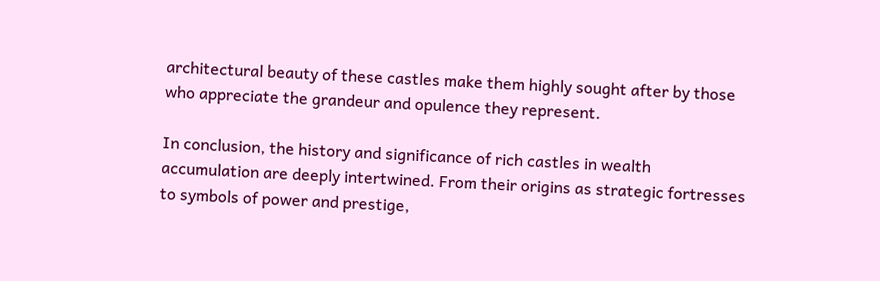architectural beauty of these castles make them highly sought after by those who appreciate the grandeur and opulence they represent.

In conclusion, the history and significance of rich castles in wealth accumulation are deeply intertwined. From their origins as strategic fortresses to symbols of power and prestige,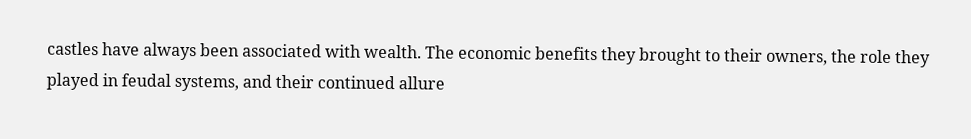castles have always been associated with wealth. The economic benefits they brought to their owners, the role they played in feudal systems, and their continued allure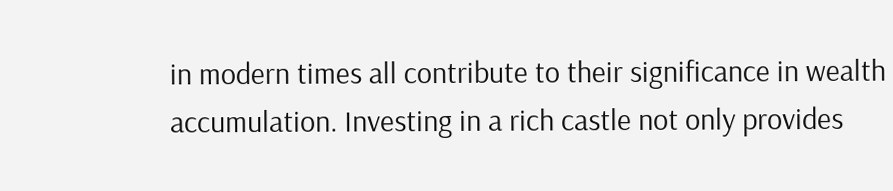in modern times all contribute to their significance in wealth accumulation. Investing in a rich castle not only provides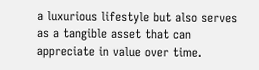a luxurious lifestyle but also serves as a tangible asset that can appreciate in value over time.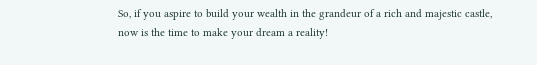So, if you aspire to build your wealth in the grandeur of a rich and majestic castle, now is the time to make your dream a reality!